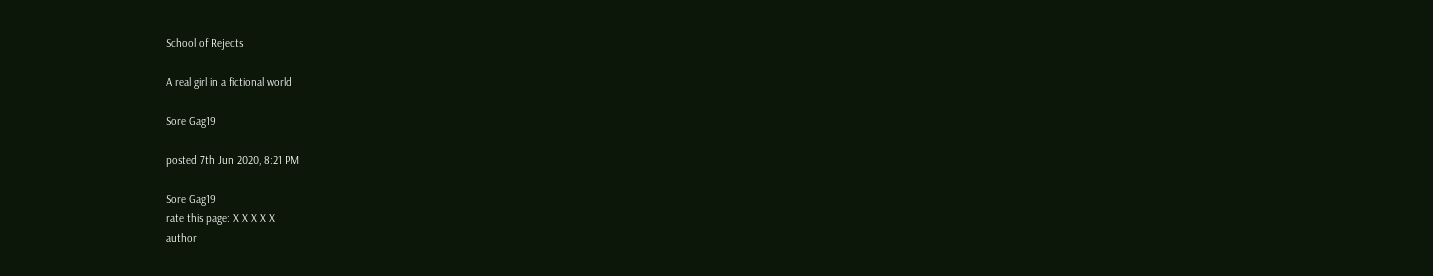School of Rejects

A real girl in a fictional world

Sore Gag19

posted 7th Jun 2020, 8:21 PM

Sore Gag19
rate this page: X X X X X
author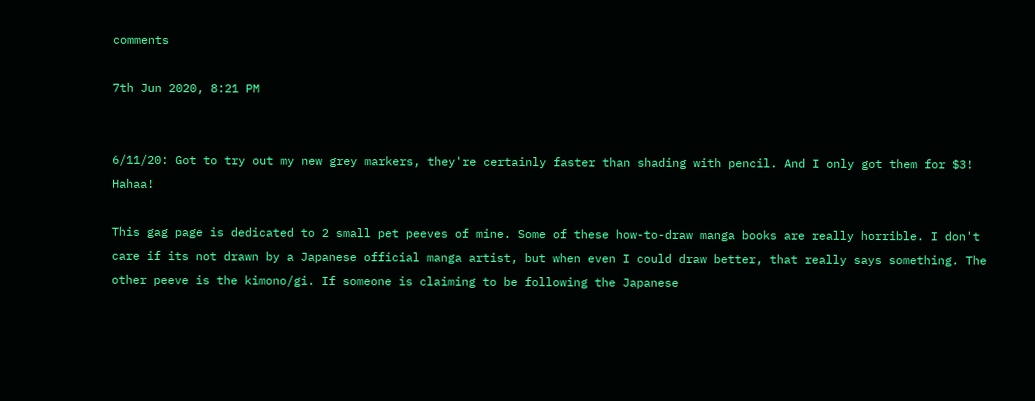comments

7th Jun 2020, 8:21 PM


6/11/20: Got to try out my new grey markers, they're certainly faster than shading with pencil. And I only got them for $3! Hahaa!

This gag page is dedicated to 2 small pet peeves of mine. Some of these how-to-draw manga books are really horrible. I don't care if its not drawn by a Japanese official manga artist, but when even I could draw better, that really says something. The other peeve is the kimono/gi. If someone is claiming to be following the Japanese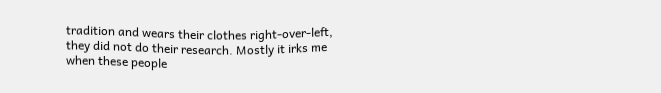tradition and wears their clothes right-over-left, they did not do their research. Mostly it irks me when these people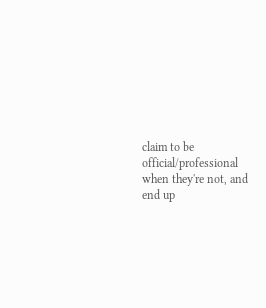claim to be official/professional when they're not, and end up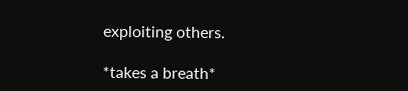exploiting others.

*takes a breath*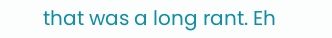that was a long rant. Eh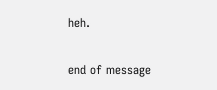heh.

end of message